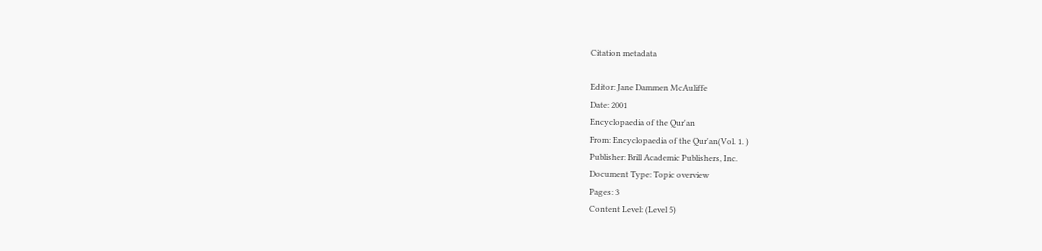Citation metadata

Editor: Jane Dammen McAuliffe
Date: 2001
Encyclopaedia of the Qur'an
From: Encyclopaedia of the Qur'an(Vol. 1. )
Publisher: Brill Academic Publishers, Inc.
Document Type: Topic overview
Pages: 3
Content Level: (Level 5)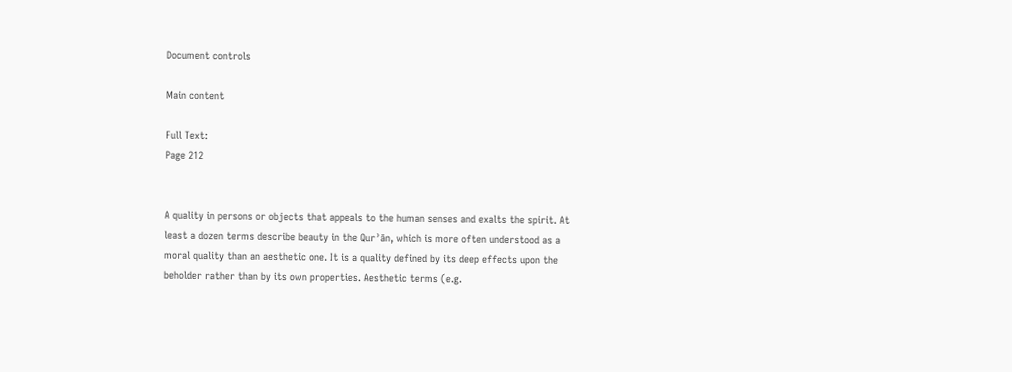Document controls

Main content

Full Text:
Page 212


A quality in persons or objects that appeals to the human senses and exalts the spirit. At least a dozen terms describe beauty in the Qurʾān, which is more often understood as a moral quality than an aesthetic one. It is a quality defined by its deep effects upon the beholder rather than by its own properties. Aesthetic terms (e.g.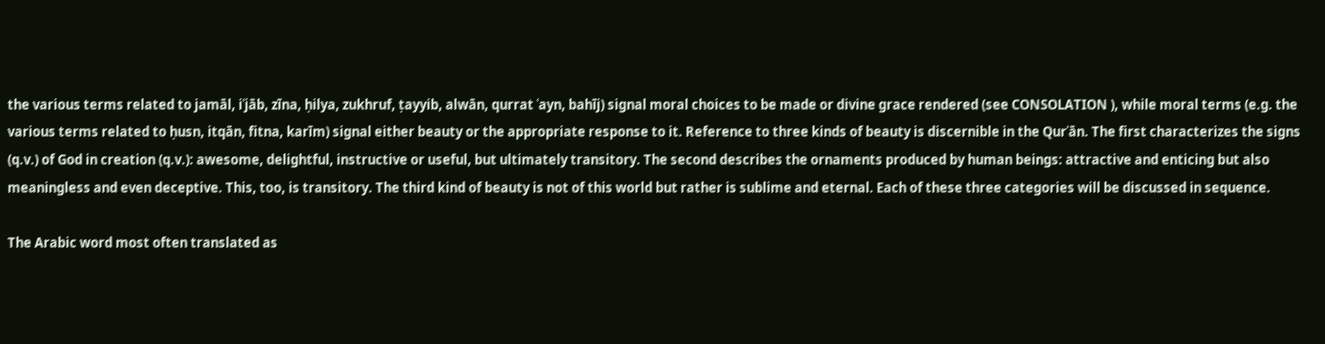the various terms related to jamāl, iʿjāb, zīna, ḥilya, zukhruf, ṭayyib, alwān, qurrat ʿayn, bahīj) signal moral choices to be made or divine grace rendered (see CONSOLATION ), while moral terms (e.g. the various terms related to ḥusn, itqān, fitna, karīm) signal either beauty or the appropriate response to it. Reference to three kinds of beauty is discernible in the Qurʾān. The first characterizes the signs (q.v.) of God in creation (q.v.): awesome, delightful, instructive or useful, but ultimately transitory. The second describes the ornaments produced by human beings: attractive and enticing but also meaningless and even deceptive. This, too, is transitory. The third kind of beauty is not of this world but rather is sublime and eternal. Each of these three categories will be discussed in sequence.

The Arabic word most often translated as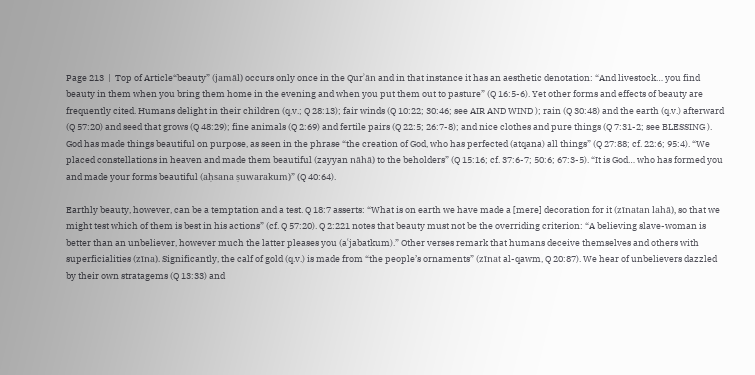Page 213  |  Top of Article“beauty” (jamāl) occurs only once in the Qurʾān and in that instance it has an aesthetic denotation: “And livestock… you find beauty in them when you bring them home in the evening and when you put them out to pasture” (Q 16:5-6). Yet other forms and effects of beauty are frequently cited. Humans delight in their children (q.v.; Q 28:13); fair winds (Q 10:22; 30:46; see AIR AND WIND ); rain (Q 30:48) and the earth (q.v.) afterward (Q 57:20) and seed that grows (Q 48:29); fine animals (Q 2:69) and fertile pairs (Q 22:5; 26:7-8); and nice clothes and pure things (Q 7:31-2; see BLESSING ). God has made things beautiful on purpose, as seen in the phrase “the creation of God, who has perfected (atqana) all things” (Q 27:88; cf. 22:6; 95:4). “We placed constellations in heaven and made them beautiful (zayyan nāhā) to the beholders” (Q 15:16; cf. 37:6-7; 50:6; 67:3-5). “It is God… who has formed you and made your forms beautiful (aḥsana ṣuwarakum)” (Q 40:64).

Earthly beauty, however, can be a temptation and a test. Q 18:7 asserts: “What is on earth we have made a [mere] decoration for it (zīnatan lahā), so that we might test which of them is best in his actions” (cf. Q 57:20). Q 2:221 notes that beauty must not be the overriding criterion: “A believing slave-woman is better than an unbeliever, however much the latter pleases you (aʿjabatkum).” Other verses remark that humans deceive themselves and others with superficialities (zīna). Significantly, the calf of gold (q.v.) is made from “the people’s ornaments” (zīnat al-qawm, Q 20:87). We hear of unbelievers dazzled by their own stratagems (Q 13:33) and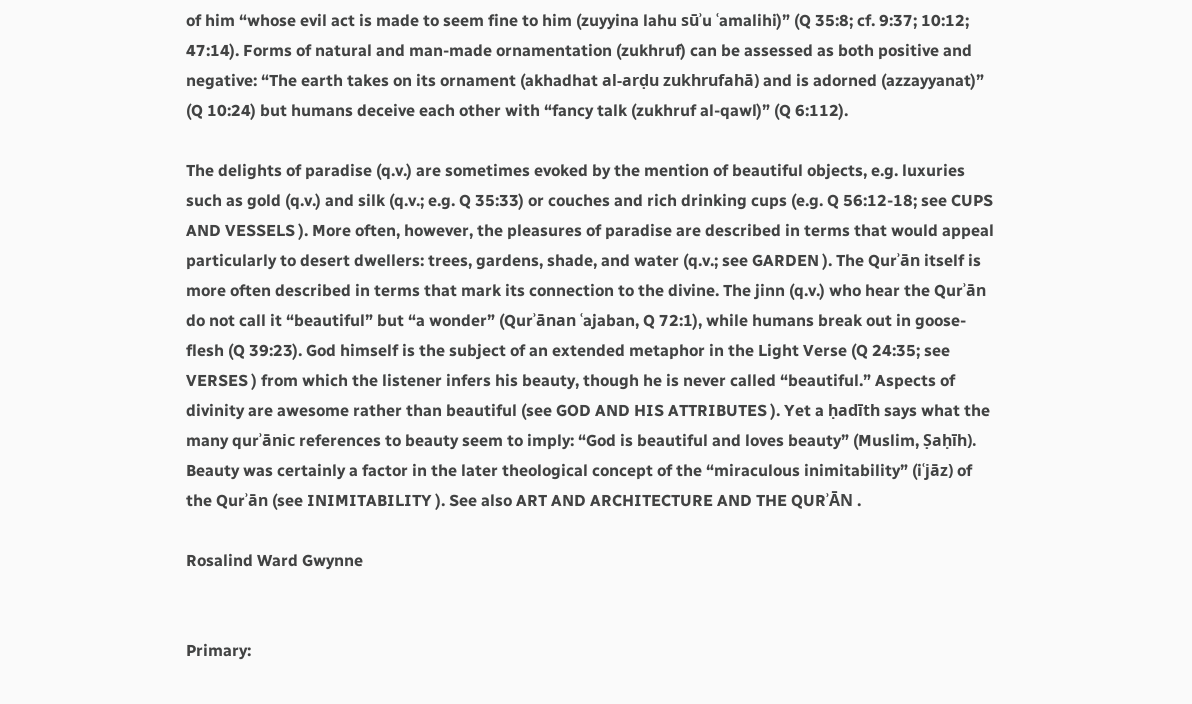of him “whose evil act is made to seem fine to him (zuyyina lahu sūʾu ʿamalihi)” (Q 35:8; cf. 9:37; 10:12; 47:14). Forms of natural and man-made ornamentation (zukhruf) can be assessed as both positive and negative: “The earth takes on its ornament (akhadhat al-arḍu zukhrufahā) and is adorned (azzayyanat)” (Q 10:24) but humans deceive each other with “fancy talk (zukhruf al-qawl)” (Q 6:112).

The delights of paradise (q.v.) are sometimes evoked by the mention of beautiful objects, e.g. luxuries such as gold (q.v.) and silk (q.v.; e.g. Q 35:33) or couches and rich drinking cups (e.g. Q 56:12-18; see CUPS AND VESSELS ). More often, however, the pleasures of paradise are described in terms that would appeal particularly to desert dwellers: trees, gardens, shade, and water (q.v.; see GARDEN ). The Qurʾān itself is more often described in terms that mark its connection to the divine. The jinn (q.v.) who hear the Qurʾān do not call it “beautiful” but “a wonder” (Qurʾānan ʿajaban, Q 72:1), while humans break out in goose-flesh (Q 39:23). God himself is the subject of an extended metaphor in the Light Verse (Q 24:35; see VERSES ) from which the listener infers his beauty, though he is never called “beautiful.” Aspects of divinity are awesome rather than beautiful (see GOD AND HIS ATTRIBUTES ). Yet a ḥadīth says what the many qurʾānic references to beauty seem to imply: “God is beautiful and loves beauty” (Muslim, Ṣaḥīh). Beauty was certainly a factor in the later theological concept of the “miraculous inimitability” (iʿjāz) of the Qurʾān (see INIMITABILITY ). See also ART AND ARCHITECTURE AND THE QURʾĀN .

Rosalind Ward Gwynne


Primary: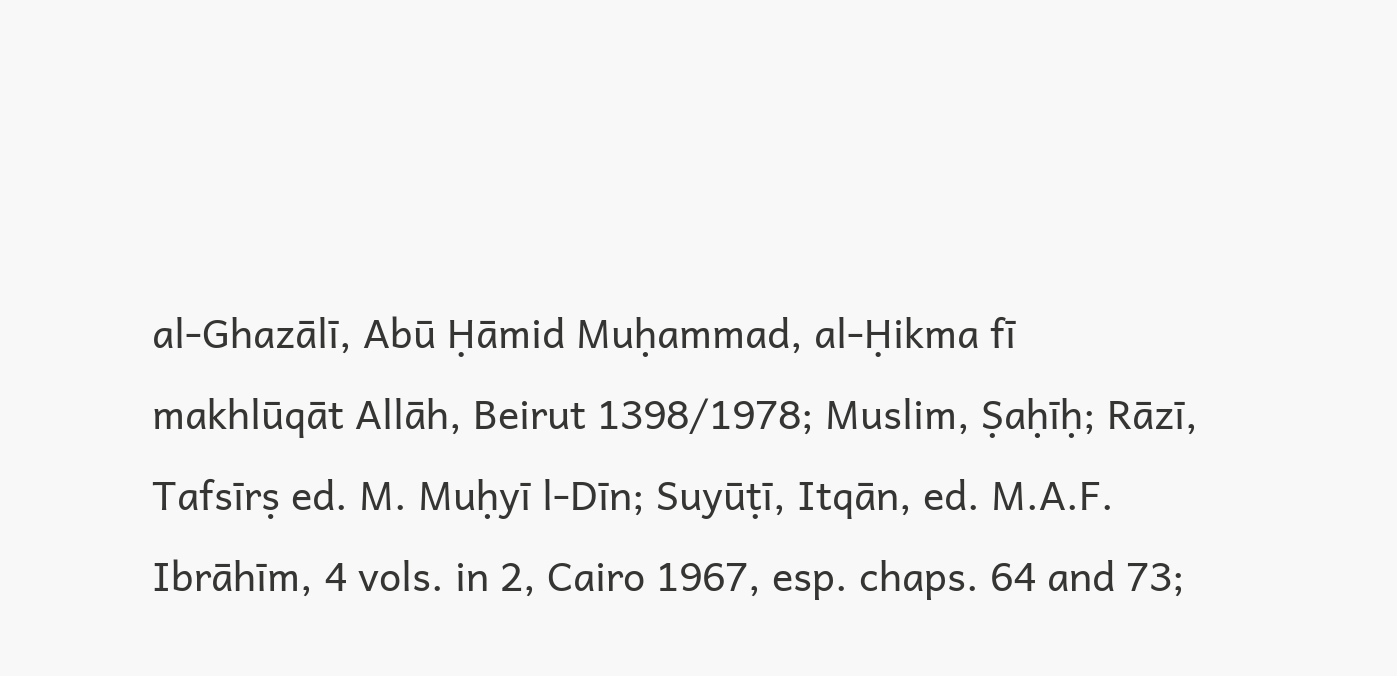al-Ghazālī, Abū Ḥāmid Muḥammad, al-Ḥikma fī makhlūqāt Allāh, Beirut 1398/1978; Muslim, Ṣaḥīḥ; Rāzī, Tafsīrṣ ed. M. Muḥyī l-Dīn; Suyūṭī, Itqān, ed. M.A.F. Ibrāhīm, 4 vols. in 2, Cairo 1967, esp. chaps. 64 and 73;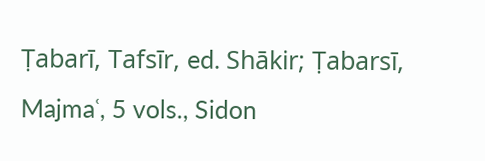Ṭabarī, Tafsīr, ed. Shākir; Ṭabarsī, Majmaʿ, 5 vols., Sidon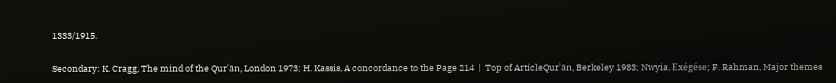1333/1915.

Secondary: K. Cragg, The mind of the Qurʾān, London 1973; H. Kassis, A concordance to the Page 214  |  Top of ArticleQurʾān, Berkeley 1983; Nwyia, Exégése; F. Rahman, Major themes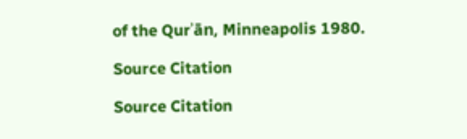of the Qurʾān, Minneapolis 1980.

Source Citation

Source Citation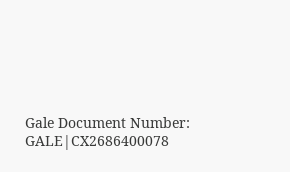Gale Document Number: GALE|CX2686400078